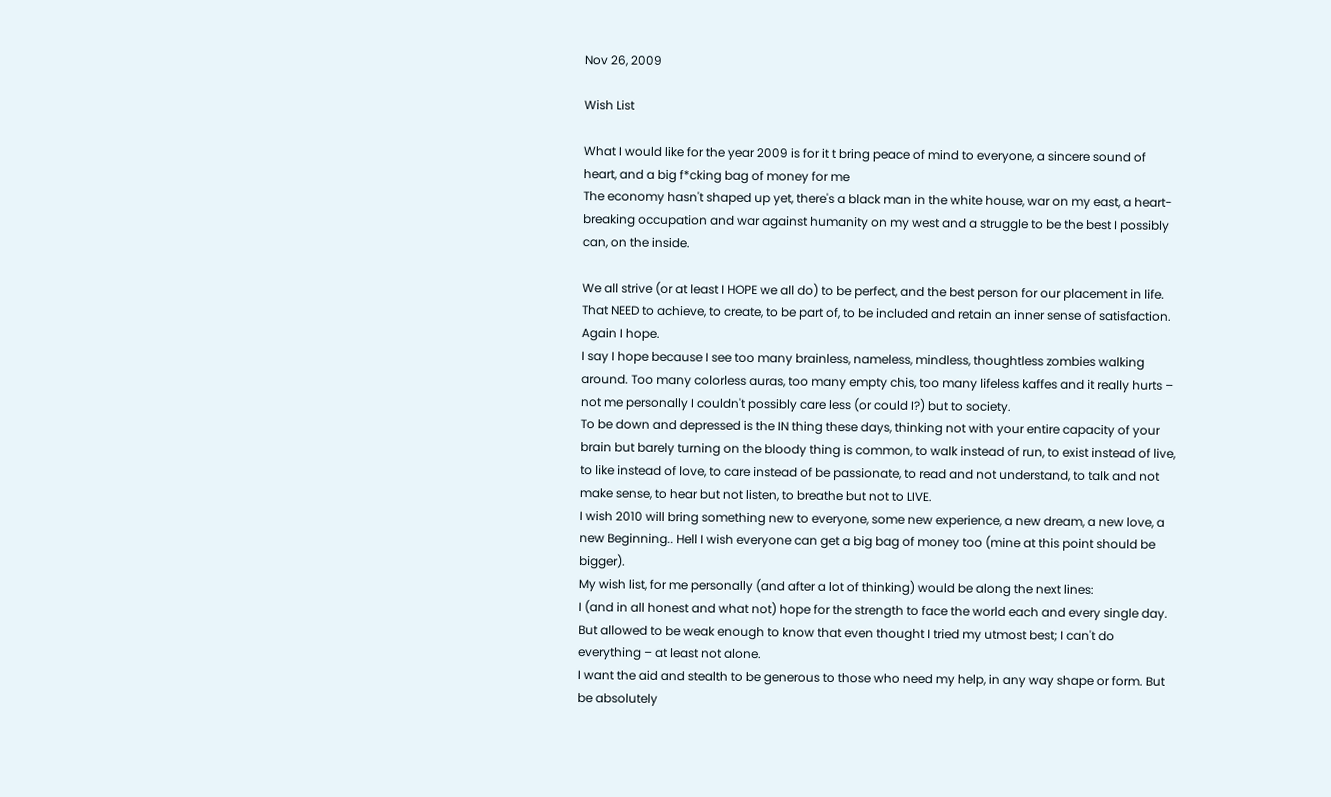Nov 26, 2009

Wish List

What I would like for the year 2009 is for it t bring peace of mind to everyone, a sincere sound of heart, and a big f*cking bag of money for me
The economy hasn't shaped up yet, there's a black man in the white house, war on my east, a heart-breaking occupation and war against humanity on my west and a struggle to be the best I possibly can, on the inside.

We all strive (or at least I HOPE we all do) to be perfect, and the best person for our placement in life. That NEED to achieve, to create, to be part of, to be included and retain an inner sense of satisfaction. Again I hope.
I say I hope because I see too many brainless, nameless, mindless, thoughtless zombies walking around. Too many colorless auras, too many empty chis, too many lifeless kaffes and it really hurts – not me personally I couldn't possibly care less (or could I?) but to society.
To be down and depressed is the IN thing these days, thinking not with your entire capacity of your brain but barely turning on the bloody thing is common, to walk instead of run, to exist instead of live, to like instead of love, to care instead of be passionate, to read and not understand, to talk and not make sense, to hear but not listen, to breathe but not to LIVE.
I wish 2010 will bring something new to everyone, some new experience, a new dream, a new love, a new Beginning.. Hell I wish everyone can get a big bag of money too (mine at this point should be bigger).
My wish list, for me personally (and after a lot of thinking) would be along the next lines:
I (and in all honest and what not) hope for the strength to face the world each and every single day. But allowed to be weak enough to know that even thought I tried my utmost best; I can't do everything – at least not alone.
I want the aid and stealth to be generous to those who need my help, in any way shape or form. But be absolutely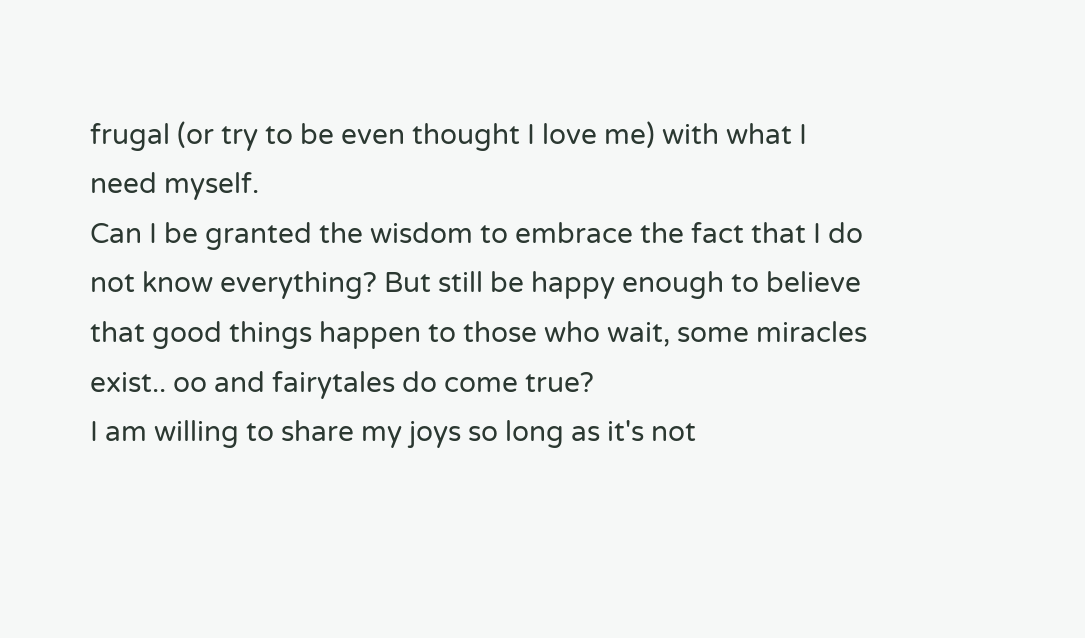frugal (or try to be even thought I love me) with what I need myself.
Can I be granted the wisdom to embrace the fact that I do not know everything? But still be happy enough to believe that good things happen to those who wait, some miracles exist.. oo and fairytales do come true?
I am willing to share my joys so long as it's not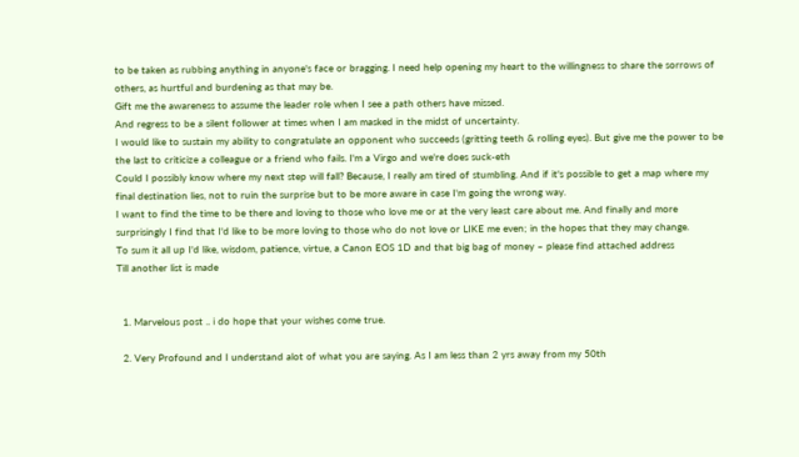to be taken as rubbing anything in anyone's face or bragging. I need help opening my heart to the willingness to share the sorrows of others, as hurtful and burdening as that may be.
Gift me the awareness to assume the leader role when I see a path others have missed.
And regress to be a silent follower at times when I am masked in the midst of uncertainty.
I would like to sustain my ability to congratulate an opponent who succeeds (gritting teeth & rolling eyes). But give me the power to be the last to criticize a colleague or a friend who fails. I'm a Virgo and we're does suck-eth
Could I possibly know where my next step will fall? Because, I really am tired of stumbling. And if it's possible to get a map where my final destination lies, not to ruin the surprise but to be more aware in case I'm going the wrong way.
I want to find the time to be there and loving to those who love me or at the very least care about me. And finally and more surprisingly I find that I'd like to be more loving to those who do not love or LIKE me even; in the hopes that they may change.
To sum it all up I'd like, wisdom, patience, virtue, a Canon EOS 1D and that big bag of money – please find attached address
Till another list is made


  1. Marvelous post .. i do hope that your wishes come true.

  2. Very Profound and I understand alot of what you are saying. As I am less than 2 yrs away from my 50th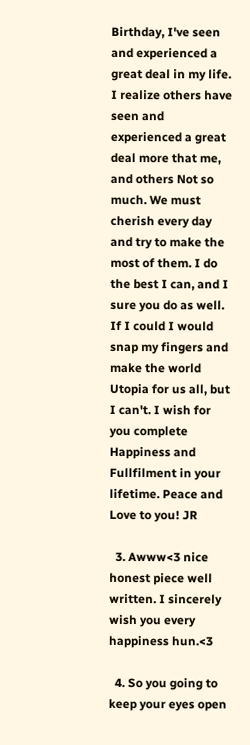Birthday, I've seen and experienced a great deal in my life. I realize others have seen and experienced a great deal more that me, and others Not so much. We must cherish every day and try to make the most of them. I do the best I can, and I sure you do as well. If I could I would snap my fingers and make the world Utopia for us all, but I can't. I wish for you complete Happiness and Fullfilment in your lifetime. Peace and Love to you! JR

  3. Awww<3 nice honest piece well written. I sincerely wish you every happiness hun.<3

  4. So you going to keep your eyes open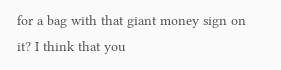for a bag with that giant money sign on it? I think that you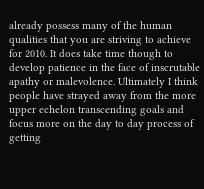already possess many of the human qualities that you are striving to achieve for 2010. It does take time though to develop patience in the face of inscrutable apathy or malevolence. Ultimately I think people have strayed away from the more upper echelon transcending goals and focus more on the day to day process of getting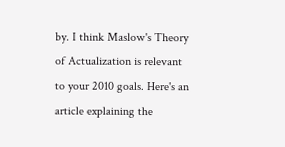by. I think Maslow's Theory of Actualization is relevant to your 2010 goals. Here's an article explaining the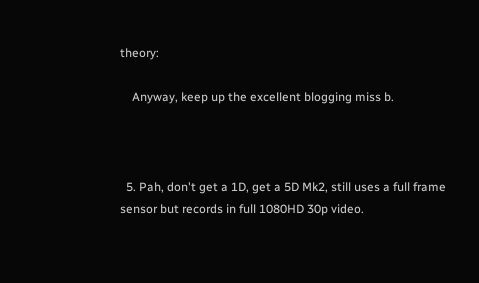theory:

    Anyway, keep up the excellent blogging miss b.



  5. Pah, don't get a 1D, get a 5D Mk2, still uses a full frame sensor but records in full 1080HD 30p video.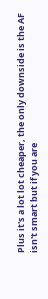Plus it's a lot lot cheaper, the only downside is the AF isn't smart but if you are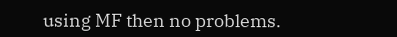using MF then no problems.